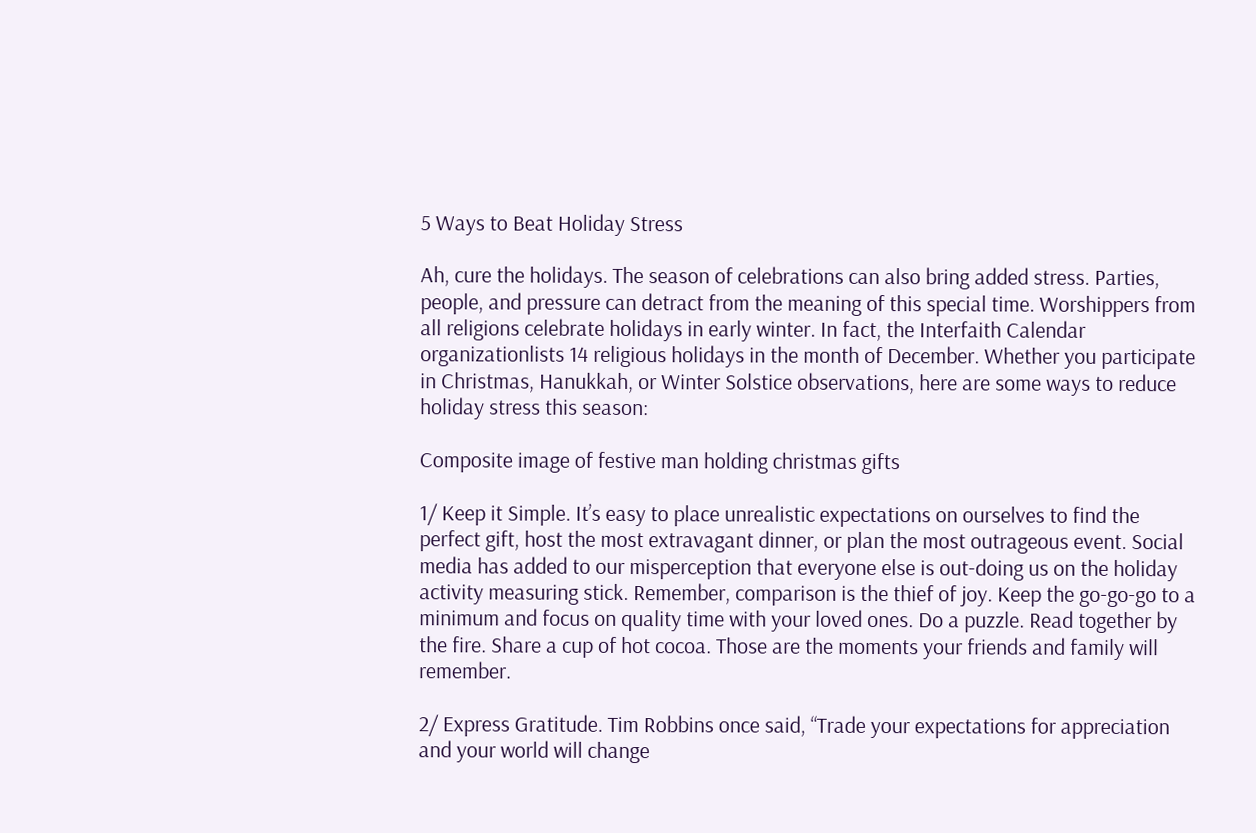5 Ways to Beat Holiday Stress

Ah, cure the holidays. The season of celebrations can also bring added stress. Parties, people, and pressure can detract from the meaning of this special time. Worshippers from all religions celebrate holidays in early winter. In fact, the Interfaith Calendar organizationlists 14 religious holidays in the month of December. Whether you participate in Christmas, Hanukkah, or Winter Solstice observations, here are some ways to reduce holiday stress this season:

Composite image of festive man holding christmas gifts

1/ Keep it Simple. It’s easy to place unrealistic expectations on ourselves to find the perfect gift, host the most extravagant dinner, or plan the most outrageous event. Social media has added to our misperception that everyone else is out-doing us on the holiday activity measuring stick. Remember, comparison is the thief of joy. Keep the go-go-go to a minimum and focus on quality time with your loved ones. Do a puzzle. Read together by the fire. Share a cup of hot cocoa. Those are the moments your friends and family will remember.

2/ Express Gratitude. Tim Robbins once said, “Trade your expectations for appreciation and your world will change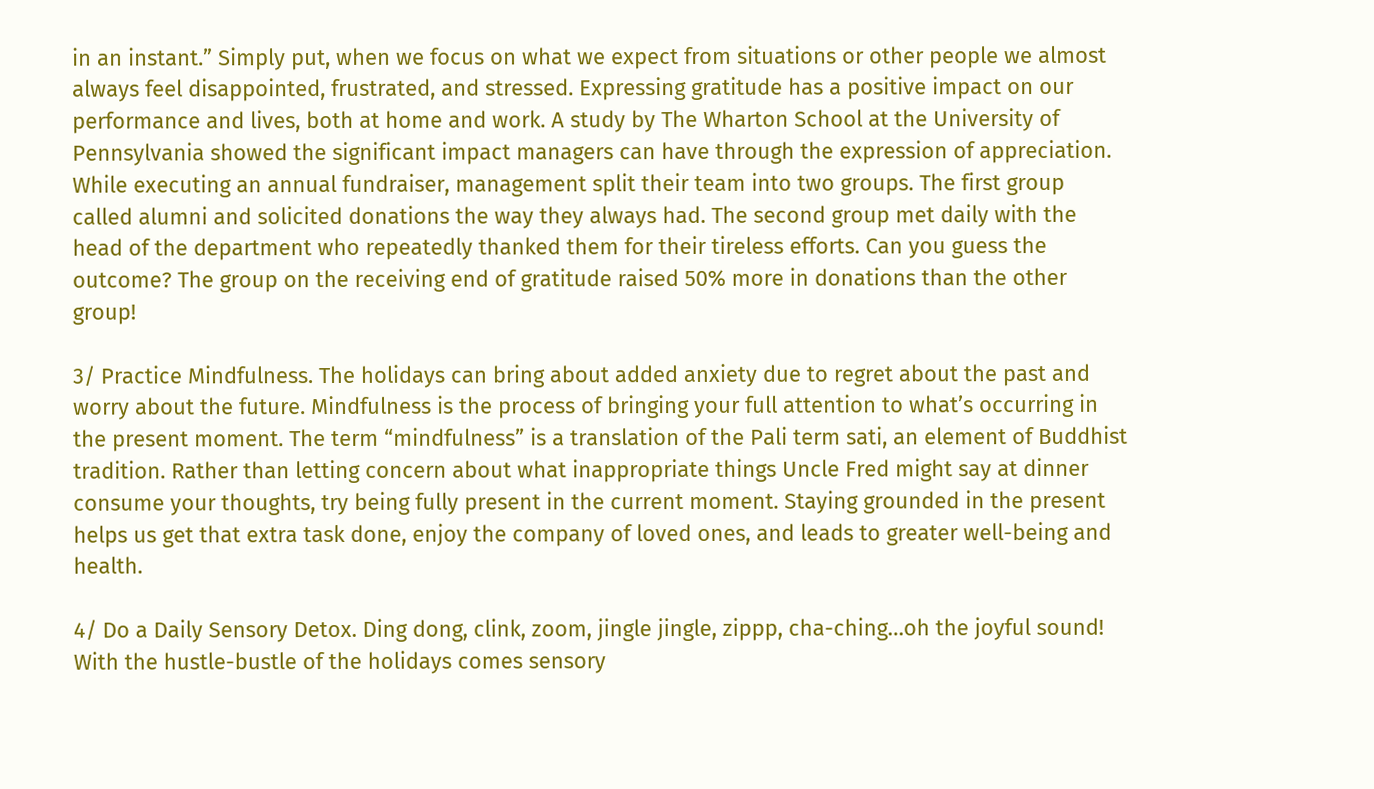in an instant.” Simply put, when we focus on what we expect from situations or other people we almost always feel disappointed, frustrated, and stressed. Expressing gratitude has a positive impact on our performance and lives, both at home and work. A study by The Wharton School at the University of Pennsylvania showed the significant impact managers can have through the expression of appreciation. While executing an annual fundraiser, management split their team into two groups. The first group called alumni and solicited donations the way they always had. The second group met daily with the head of the department who repeatedly thanked them for their tireless efforts. Can you guess the outcome? The group on the receiving end of gratitude raised 50% more in donations than the other group!

3/ Practice Mindfulness. The holidays can bring about added anxiety due to regret about the past and worry about the future. Mindfulness is the process of bringing your full attention to what’s occurring in the present moment. The term “mindfulness” is a translation of the Pali term sati, an element of Buddhist tradition. Rather than letting concern about what inappropriate things Uncle Fred might say at dinner consume your thoughts, try being fully present in the current moment. Staying grounded in the present helps us get that extra task done, enjoy the company of loved ones, and leads to greater well-being and health.

4/ Do a Daily Sensory Detox. Ding dong, clink, zoom, jingle jingle, zippp, cha-ching…oh the joyful sound! With the hustle-bustle of the holidays comes sensory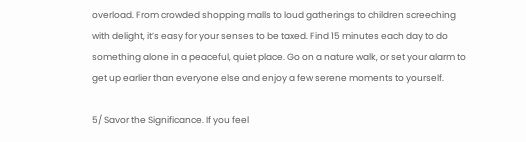overload. From crowded shopping malls to loud gatherings to children screeching with delight, it’s easy for your senses to be taxed. Find 15 minutes each day to do something alone in a peaceful, quiet place. Go on a nature walk, or set your alarm to get up earlier than everyone else and enjoy a few serene moments to yourself.

5/ Savor the Significance. If you feel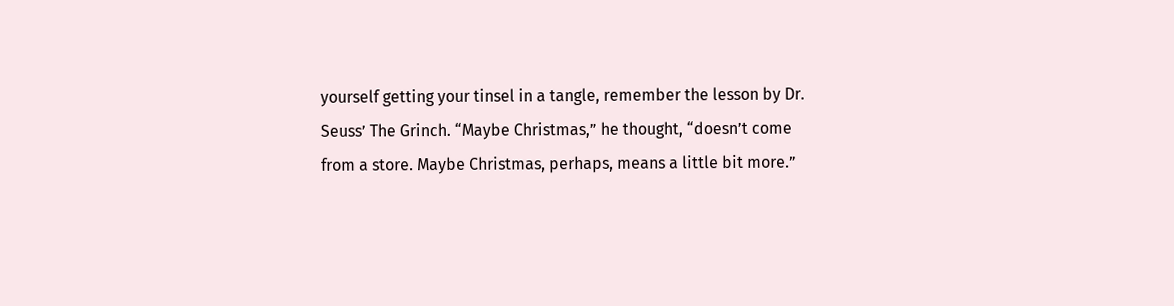yourself getting your tinsel in a tangle, remember the lesson by Dr. Seuss’ The Grinch. “Maybe Christmas,” he thought, “doesn’t come from a store. Maybe Christmas, perhaps, means a little bit more.”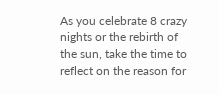As you celebrate 8 crazy nights or the rebirth of the sun, take the time to reflect on the reason for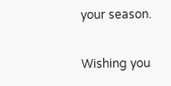your season.

Wishing you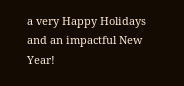a very Happy Holidays and an impactful New Year!